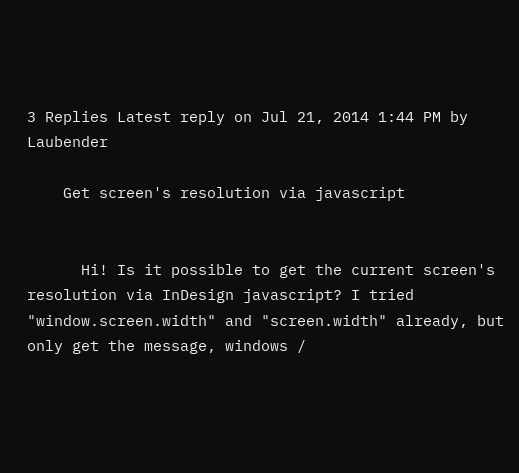3 Replies Latest reply on Jul 21, 2014 1:44 PM by Laubender

    Get screen's resolution via javascript


      Hi! Is it possible to get the current screen's resolution via InDesign javascript? I tried "window.screen.width" and "screen.width" already, but only get the message, windows /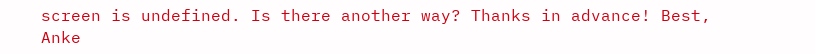screen is undefined. Is there another way? Thanks in advance! Best, Anke